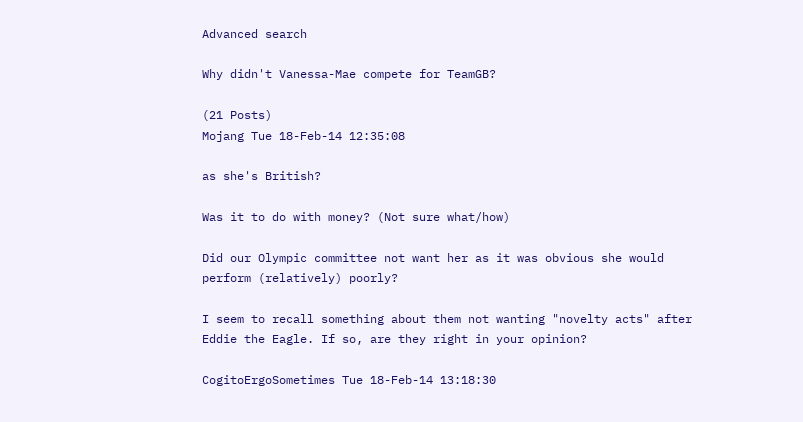Advanced search

Why didn't Vanessa-Mae compete for TeamGB?

(21 Posts)
Mojang Tue 18-Feb-14 12:35:08

as she's British?

Was it to do with money? (Not sure what/how)

Did our Olympic committee not want her as it was obvious she would perform (relatively) poorly?

I seem to recall something about them not wanting "novelty acts" after Eddie the Eagle. If so, are they right in your opinion?

CogitoErgoSometimes Tue 18-Feb-14 13:18:30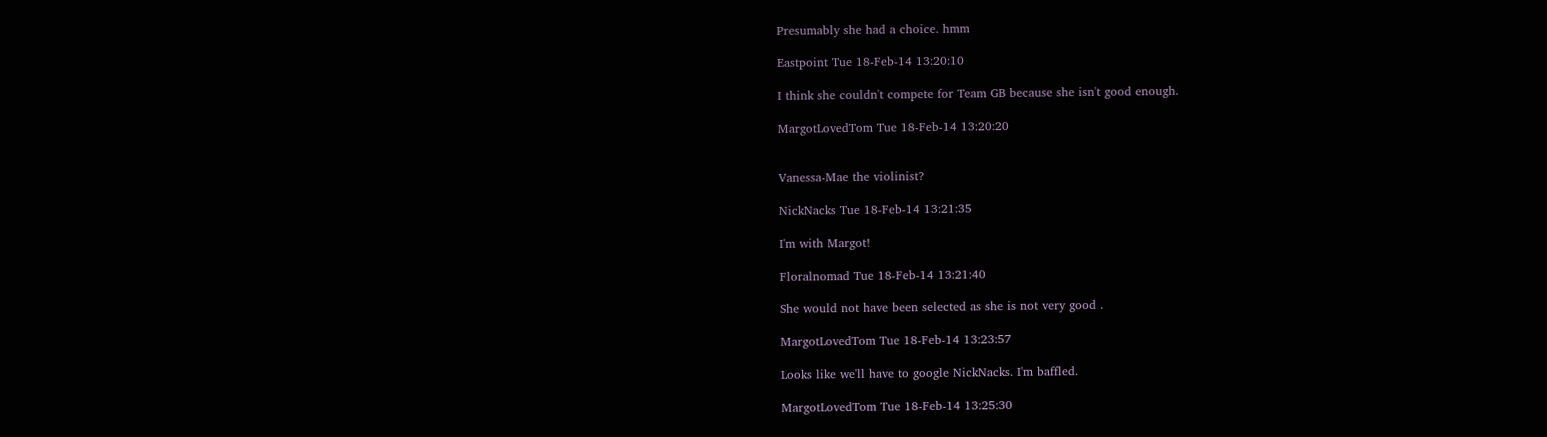Presumably she had a choice. hmm

Eastpoint Tue 18-Feb-14 13:20:10

I think she couldn't compete for Team GB because she isn't good enough.

MargotLovedTom Tue 18-Feb-14 13:20:20


Vanessa-Mae the violinist?

NickNacks Tue 18-Feb-14 13:21:35

I'm with Margot!

Floralnomad Tue 18-Feb-14 13:21:40

She would not have been selected as she is not very good .

MargotLovedTom Tue 18-Feb-14 13:23:57

Looks like we'll have to google NickNacks. I'm baffled.

MargotLovedTom Tue 18-Feb-14 13:25:30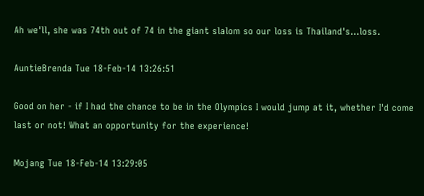Ah we'll, she was 74th out of 74 in the giant slalom so our loss is Thailand's...loss.

AuntieBrenda Tue 18-Feb-14 13:26:51

Good on her - if I had the chance to be in the Olympics I would jump at it, whether I'd come last or not! What an opportunity for the experience!

Mojang Tue 18-Feb-14 13:29:05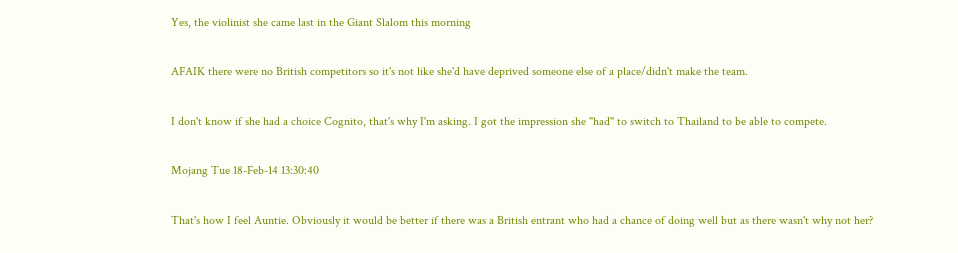Yes, the violinist she came last in the Giant Slalom this morning

AFAIK there were no British competitors so it's not like she'd have deprived someone else of a place/didn't make the team.

I don't know if she had a choice Cognito, that's why I'm asking. I got the impression she "had" to switch to Thailand to be able to compete.

Mojang Tue 18-Feb-14 13:30:40

That's how I feel Auntie. Obviously it would be better if there was a British entrant who had a chance of doing well but as there wasn't why not her?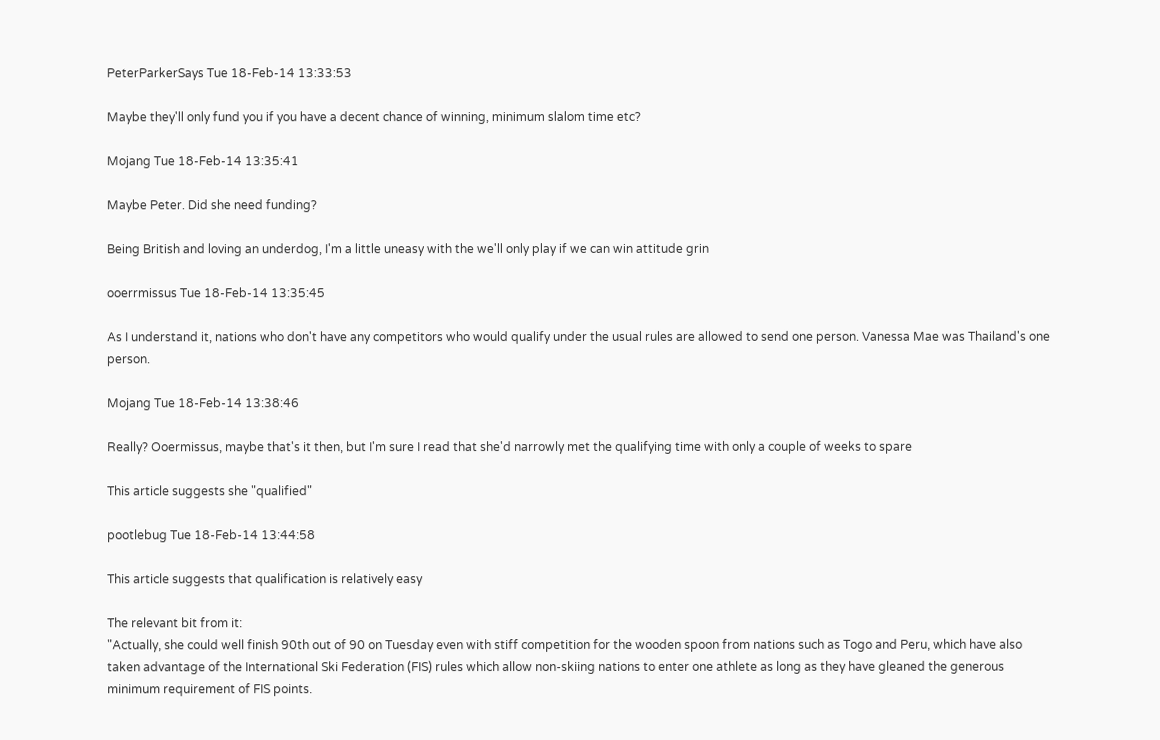PeterParkerSays Tue 18-Feb-14 13:33:53

Maybe they'll only fund you if you have a decent chance of winning, minimum slalom time etc?

Mojang Tue 18-Feb-14 13:35:41

Maybe Peter. Did she need funding?

Being British and loving an underdog, I'm a little uneasy with the we'll only play if we can win attitude grin

ooerrmissus Tue 18-Feb-14 13:35:45

As I understand it, nations who don't have any competitors who would qualify under the usual rules are allowed to send one person. Vanessa Mae was Thailand's one person.

Mojang Tue 18-Feb-14 13:38:46

Really? Ooermissus, maybe that's it then, but I'm sure I read that she'd narrowly met the qualifying time with only a couple of weeks to spare

This article suggests she "qualified"

pootlebug Tue 18-Feb-14 13:44:58

This article suggests that qualification is relatively easy

The relevant bit from it:
"Actually, she could well finish 90th out of 90 on Tuesday even with stiff competition for the wooden spoon from nations such as Togo and Peru, which have also taken advantage of the International Ski Federation (FIS) rules which allow non-skiing nations to enter one athlete as long as they have gleaned the generous minimum requirement of FIS points.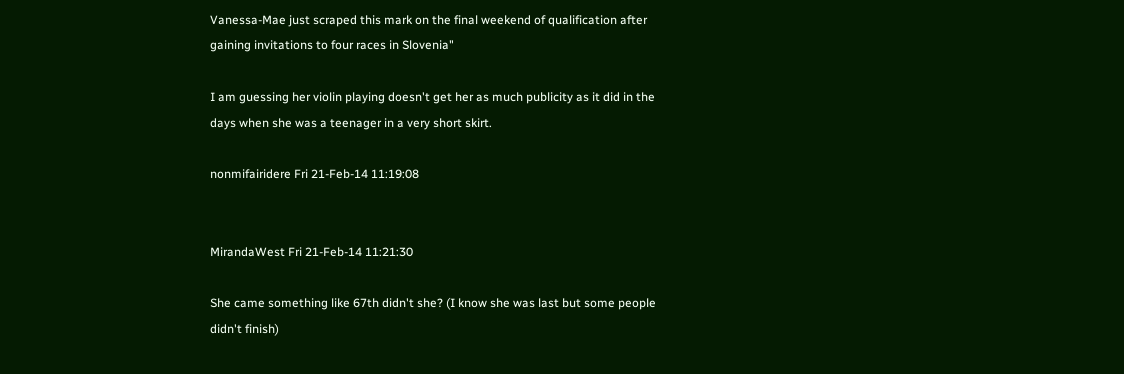Vanessa-Mae just scraped this mark on the final weekend of qualification after gaining invitations to four races in Slovenia"

I am guessing her violin playing doesn't get her as much publicity as it did in the days when she was a teenager in a very short skirt.

nonmifairidere Fri 21-Feb-14 11:19:08


MirandaWest Fri 21-Feb-14 11:21:30

She came something like 67th didn't she? (I know she was last but some people didn't finish)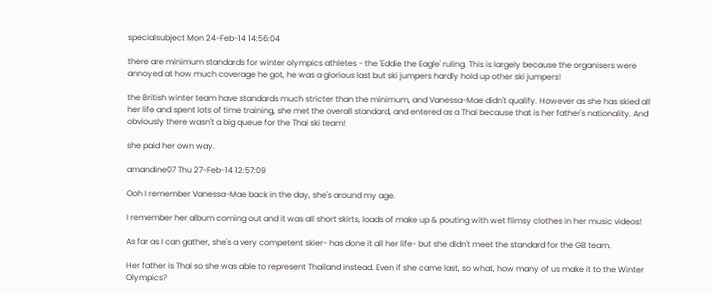specialsubject Mon 24-Feb-14 14:56:04

there are minimum standards for winter olympics athletes - the 'Eddie the Eagle' ruling. This is largely because the organisers were annoyed at how much coverage he got, he was a glorious last but ski jumpers hardly hold up other ski jumpers!

the British winter team have standards much stricter than the minimum, and Vanessa-Mae didn't qualify. However as she has skied all her life and spent lots of time training, she met the overall standard, and entered as a Thai because that is her father's nationality. And obviously there wasn't a big queue for the Thai ski team!

she paid her own way.

amandine07 Thu 27-Feb-14 12:57:09

Ooh I remember Vanessa-Mae back in the day, she's around my age.

I remember her album coming out and it was all short skirts, loads of make up & pouting with wet flimsy clothes in her music videos!

As far as I can gather, she's a very competent skier- has done it all her life- but she didn't meet the standard for the GB team.

Her father is Thai so she was able to represent Thailand instead. Even if she came last, so what, how many of us make it to the Winter Olympics?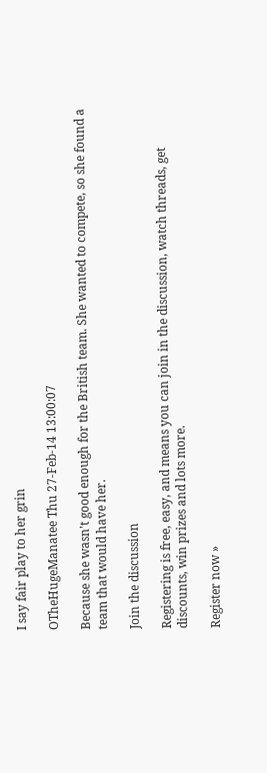I say fair play to her grin

OTheHugeManatee Thu 27-Feb-14 13:00:07

Because she wasn't good enough for the British team. She wanted to compete, so she found a team that would have her.

Join the discussion

Registering is free, easy, and means you can join in the discussion, watch threads, get discounts, win prizes and lots more.

Register now »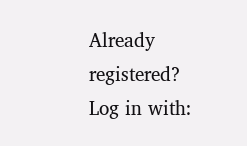Already registered? Log in with: